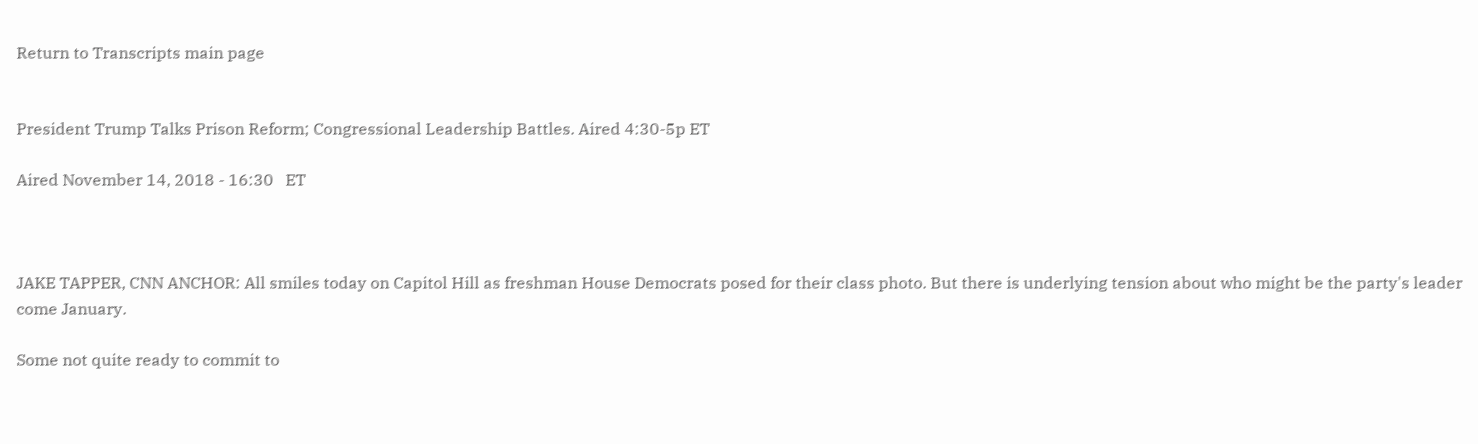Return to Transcripts main page


President Trump Talks Prison Reform; Congressional Leadership Battles. Aired 4:30-5p ET

Aired November 14, 2018 - 16:30   ET



JAKE TAPPER, CNN ANCHOR: All smiles today on Capitol Hill as freshman House Democrats posed for their class photo. But there is underlying tension about who might be the party's leader come January.

Some not quite ready to commit to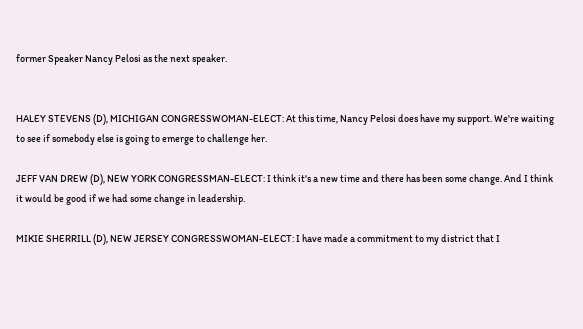former Speaker Nancy Pelosi as the next speaker.


HALEY STEVENS (D), MICHIGAN CONGRESSWOMAN-ELECT: At this time, Nancy Pelosi does have my support. We're waiting to see if somebody else is going to emerge to challenge her.

JEFF VAN DREW (D), NEW YORK CONGRESSMAN-ELECT: I think it's a new time and there has been some change. And I think it would be good if we had some change in leadership.

MIKIE SHERRILL (D), NEW JERSEY CONGRESSWOMAN-ELECT: I have made a commitment to my district that I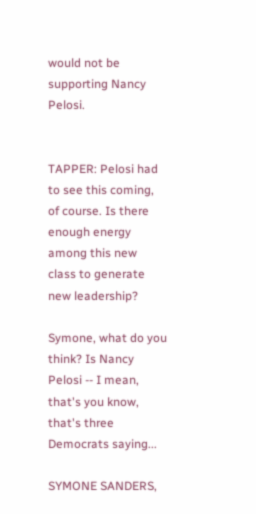would not be supporting Nancy Pelosi.


TAPPER: Pelosi had to see this coming, of course. Is there enough energy among this new class to generate new leadership?

Symone, what do you think? Is Nancy Pelosi -- I mean, that's you know, that's three Democrats saying...

SYMONE SANDERS,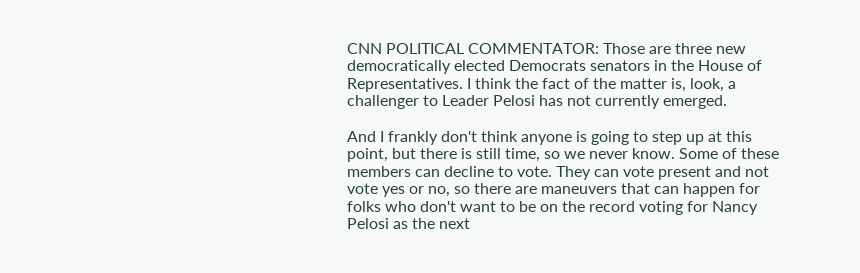CNN POLITICAL COMMENTATOR: Those are three new democratically elected Democrats senators in the House of Representatives. I think the fact of the matter is, look, a challenger to Leader Pelosi has not currently emerged.

And I frankly don't think anyone is going to step up at this point, but there is still time, so we never know. Some of these members can decline to vote. They can vote present and not vote yes or no, so there are maneuvers that can happen for folks who don't want to be on the record voting for Nancy Pelosi as the next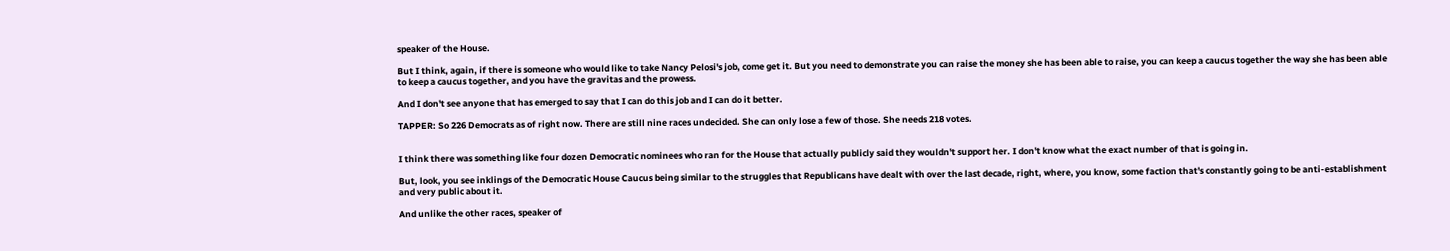speaker of the House.

But I think, again, if there is someone who would like to take Nancy Pelosi's job, come get it. But you need to demonstrate you can raise the money she has been able to raise, you can keep a caucus together the way she has been able to keep a caucus together, and you have the gravitas and the prowess.

And I don't see anyone that has emerged to say that I can do this job and I can do it better.

TAPPER: So 226 Democrats as of right now. There are still nine races undecided. She can only lose a few of those. She needs 218 votes.


I think there was something like four dozen Democratic nominees who ran for the House that actually publicly said they wouldn't support her. I don't know what the exact number of that is going in.

But, look, you see inklings of the Democratic House Caucus being similar to the struggles that Republicans have dealt with over the last decade, right, where, you know, some faction that's constantly going to be anti-establishment and very public about it.

And unlike the other races, speaker of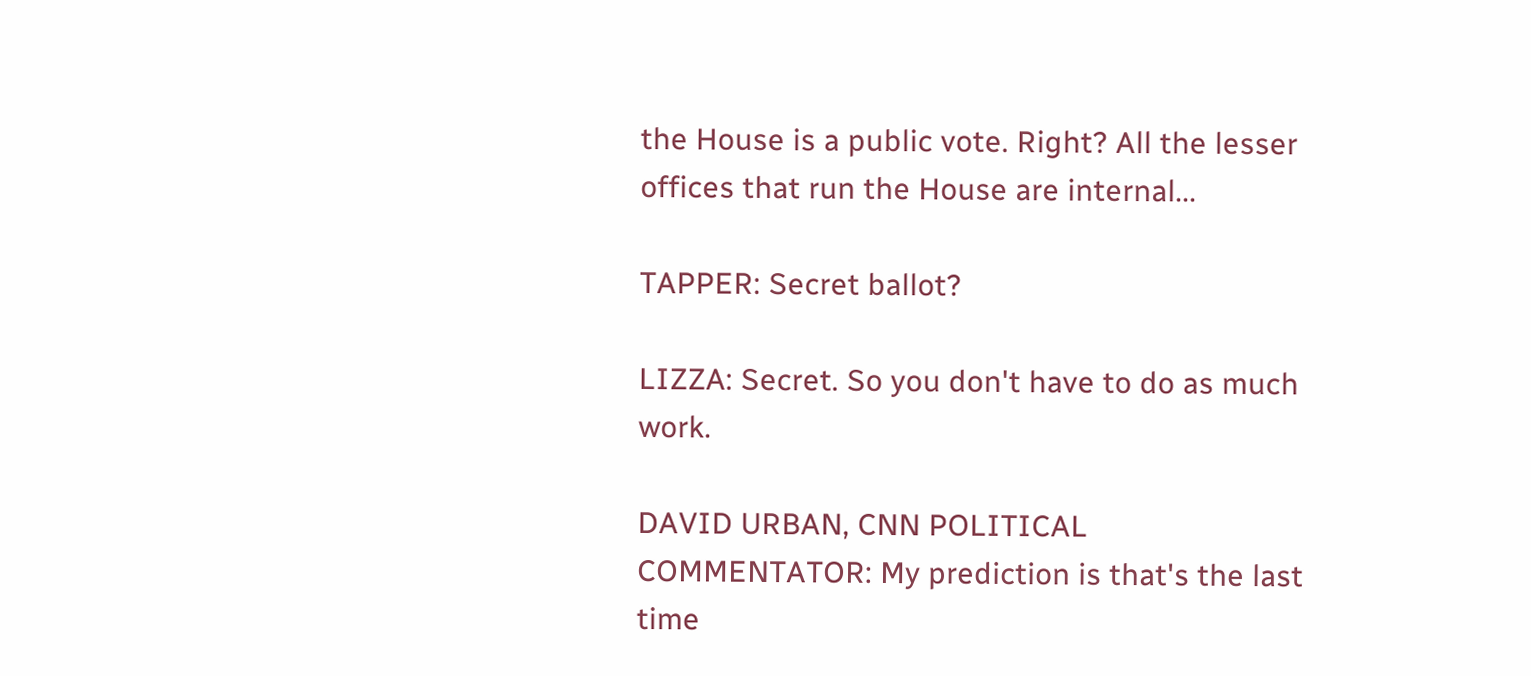the House is a public vote. Right? All the lesser offices that run the House are internal...

TAPPER: Secret ballot?

LIZZA: Secret. So you don't have to do as much work.

DAVID URBAN, CNN POLITICAL COMMENTATOR: My prediction is that's the last time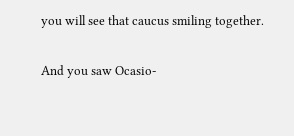you will see that caucus smiling together.

And you saw Ocasio-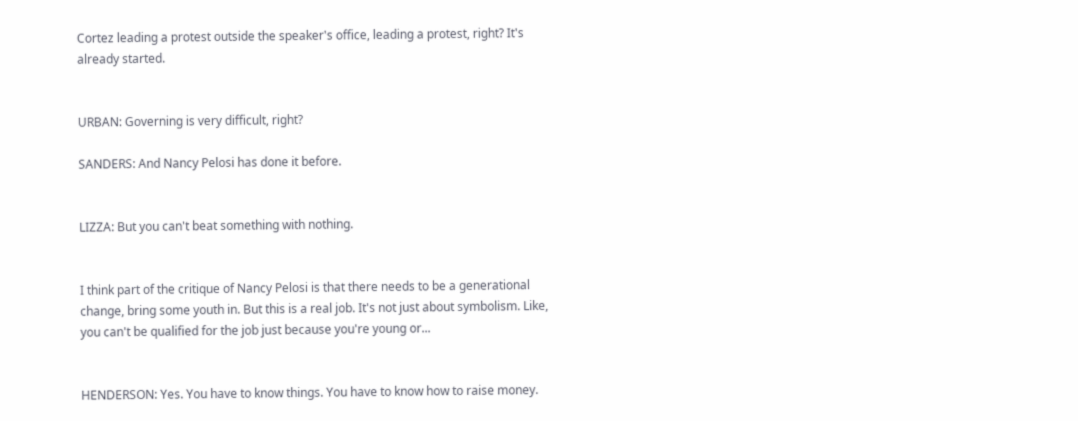Cortez leading a protest outside the speaker's office, leading a protest, right? It's already started.


URBAN: Governing is very difficult, right?

SANDERS: And Nancy Pelosi has done it before.


LIZZA: But you can't beat something with nothing.


I think part of the critique of Nancy Pelosi is that there needs to be a generational change, bring some youth in. But this is a real job. It's not just about symbolism. Like, you can't be qualified for the job just because you're young or...


HENDERSON: Yes. You have to know things. You have to know how to raise money.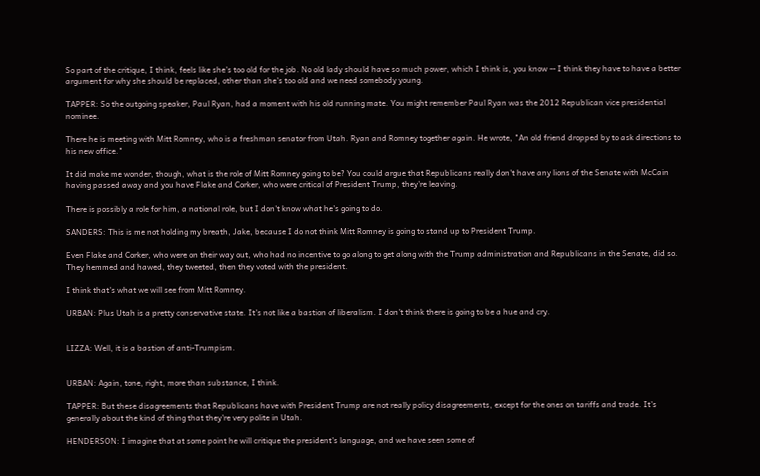So part of the critique, I think, feels like she's too old for the job. No old lady should have so much power, which I think is, you know -- I think they have to have a better argument for why she should be replaced, other than she's too old and we need somebody young.

TAPPER: So the outgoing speaker, Paul Ryan, had a moment with his old running mate. You might remember Paul Ryan was the 2012 Republican vice presidential nominee.

There he is meeting with Mitt Romney, who is a freshman senator from Utah. Ryan and Romney together again. He wrote, "An old friend dropped by to ask directions to his new office."

It did make me wonder, though, what is the role of Mitt Romney going to be? You could argue that Republicans really don't have any lions of the Senate with McCain having passed away and you have Flake and Corker, who were critical of President Trump, they're leaving.

There is possibly a role for him, a national role, but I don't know what he's going to do.

SANDERS: This is me not holding my breath, Jake, because I do not think Mitt Romney is going to stand up to President Trump.

Even Flake and Corker, who were on their way out, who had no incentive to go along to get along with the Trump administration and Republicans in the Senate, did so. They hemmed and hawed, they tweeted, then they voted with the president.

I think that's what we will see from Mitt Romney.

URBAN: Plus Utah is a pretty conservative state. It's not like a bastion of liberalism. I don't think there is going to be a hue and cry.


LIZZA: Well, it is a bastion of anti-Trumpism.


URBAN: Again, tone, right, more than substance, I think.

TAPPER: But these disagreements that Republicans have with President Trump are not really policy disagreements, except for the ones on tariffs and trade. It's generally about the kind of thing that they're very polite in Utah.

HENDERSON: I imagine that at some point he will critique the president's language, and we have seen some of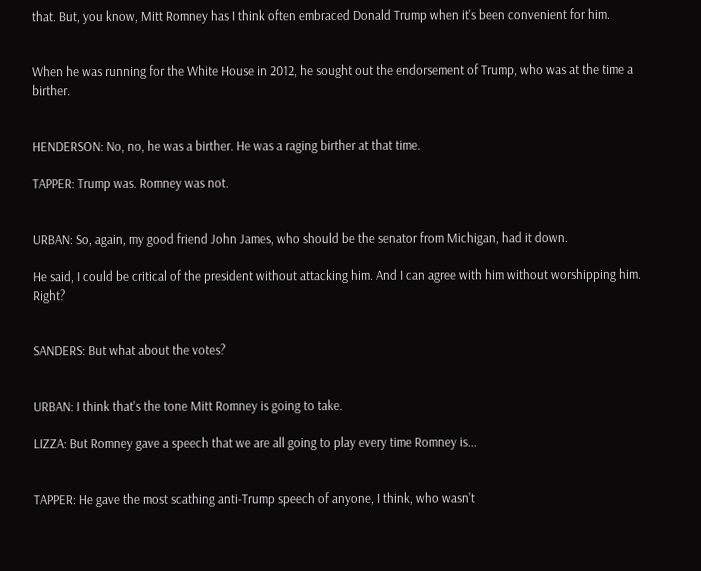that. But, you know, Mitt Romney has I think often embraced Donald Trump when it's been convenient for him.


When he was running for the White House in 2012, he sought out the endorsement of Trump, who was at the time a birther.


HENDERSON: No, no, he was a birther. He was a raging birther at that time.

TAPPER: Trump was. Romney was not.


URBAN: So, again, my good friend John James, who should be the senator from Michigan, had it down.

He said, I could be critical of the president without attacking him. And I can agree with him without worshipping him. Right?


SANDERS: But what about the votes?


URBAN: I think that's the tone Mitt Romney is going to take.

LIZZA: But Romney gave a speech that we are all going to play every time Romney is...


TAPPER: He gave the most scathing anti-Trump speech of anyone, I think, who wasn't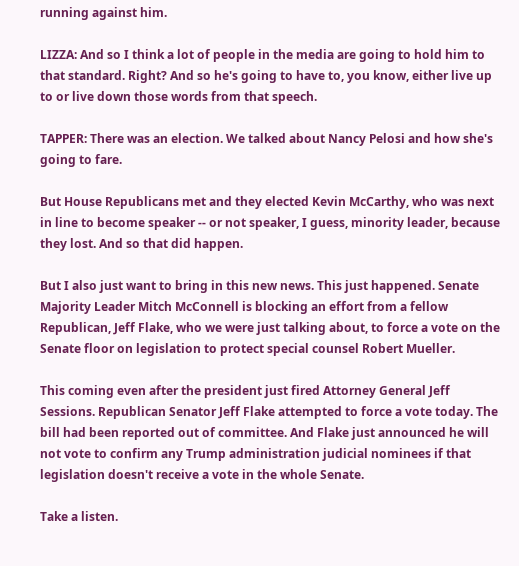running against him.

LIZZA: And so I think a lot of people in the media are going to hold him to that standard. Right? And so he's going to have to, you know, either live up to or live down those words from that speech.

TAPPER: There was an election. We talked about Nancy Pelosi and how she's going to fare.

But House Republicans met and they elected Kevin McCarthy, who was next in line to become speaker -- or not speaker, I guess, minority leader, because they lost. And so that did happen.

But I also just want to bring in this new news. This just happened. Senate Majority Leader Mitch McConnell is blocking an effort from a fellow Republican, Jeff Flake, who we were just talking about, to force a vote on the Senate floor on legislation to protect special counsel Robert Mueller.

This coming even after the president just fired Attorney General Jeff Sessions. Republican Senator Jeff Flake attempted to force a vote today. The bill had been reported out of committee. And Flake just announced he will not vote to confirm any Trump administration judicial nominees if that legislation doesn't receive a vote in the whole Senate.

Take a listen.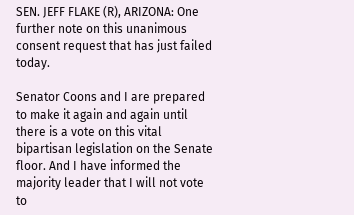SEN. JEFF FLAKE (R), ARIZONA: One further note on this unanimous consent request that has just failed today.

Senator Coons and I are prepared to make it again and again until there is a vote on this vital bipartisan legislation on the Senate floor. And I have informed the majority leader that I will not vote to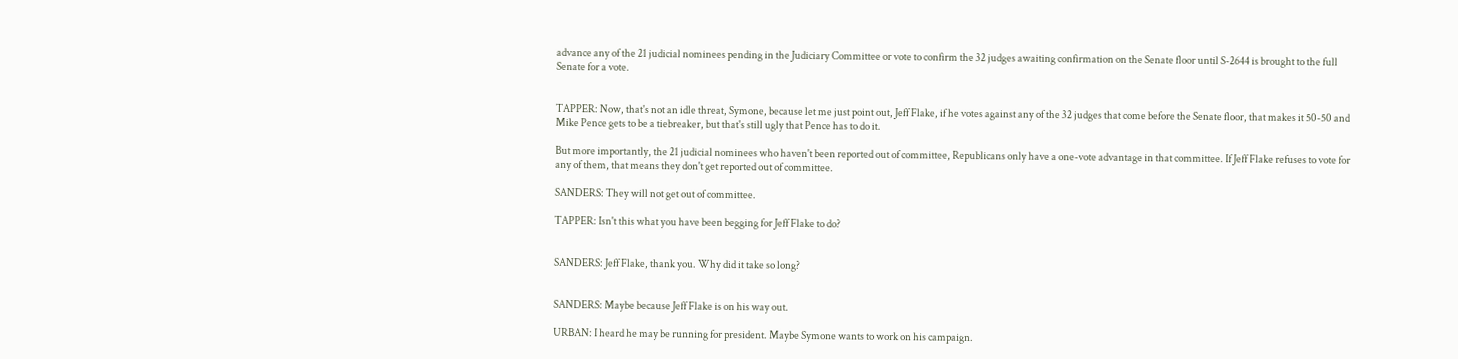advance any of the 21 judicial nominees pending in the Judiciary Committee or vote to confirm the 32 judges awaiting confirmation on the Senate floor until S-2644 is brought to the full Senate for a vote.


TAPPER: Now, that's not an idle threat, Symone, because let me just point out, Jeff Flake, if he votes against any of the 32 judges that come before the Senate floor, that makes it 50-50 and Mike Pence gets to be a tiebreaker, but that's still ugly that Pence has to do it.

But more importantly, the 21 judicial nominees who haven't been reported out of committee, Republicans only have a one-vote advantage in that committee. If Jeff Flake refuses to vote for any of them, that means they don't get reported out of committee.

SANDERS: They will not get out of committee.

TAPPER: Isn't this what you have been begging for Jeff Flake to do?


SANDERS: Jeff Flake, thank you. Why did it take so long?


SANDERS: Maybe because Jeff Flake is on his way out.

URBAN: I heard he may be running for president. Maybe Symone wants to work on his campaign.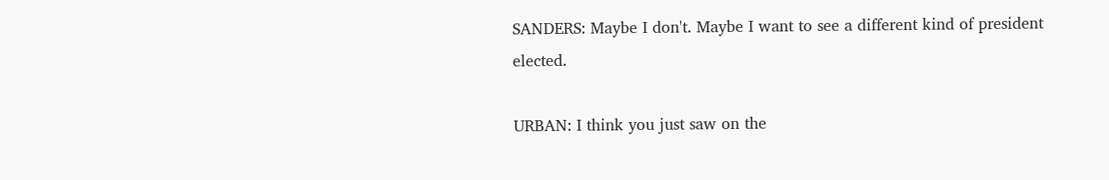SANDERS: Maybe I don't. Maybe I want to see a different kind of president elected.

URBAN: I think you just saw on the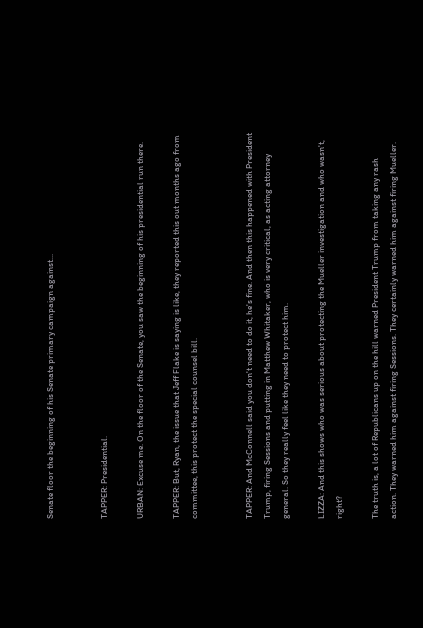Senate floor the beginning of his Senate primary campaign against...


TAPPER: Presidential.

URBAN: Excuse me. On the floor of the Senate, you saw the beginning of his presidential run there.

TAPPER: But, Ryan, the issue that Jeff Flake is saying is like, they reported this out months ago from committee, this protect the special counsel bill.


TAPPER: And McConnell said you don't need to do it, he's fine. And then this happened with President Trump, firing Sessions and putting in Matthew Whitaker, who is very critical, as acting attorney general. So they really feel like they need to protect him.

LIZZA: And this shows who was serious about protecting the Mueller investigation and who wasn't, right?

The truth is, a lot of Republicans up on the hill warned President Trump from taking any rash action. They warned him against firing Sessions. They certainly warned him against firing Mueller.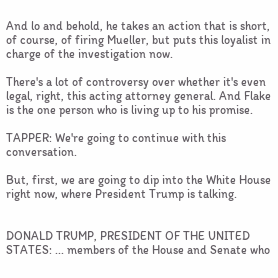And lo and behold, he takes an action that is short, of course, of firing Mueller, but puts this loyalist in charge of the investigation now.

There's a lot of controversy over whether it's even legal, right, this acting attorney general. And Flake is the one person who is living up to his promise.

TAPPER: We're going to continue with this conversation.

But, first, we are going to dip into the White House right now, where President Trump is talking.


DONALD TRUMP, PRESIDENT OF THE UNITED STATES: ... members of the House and Senate who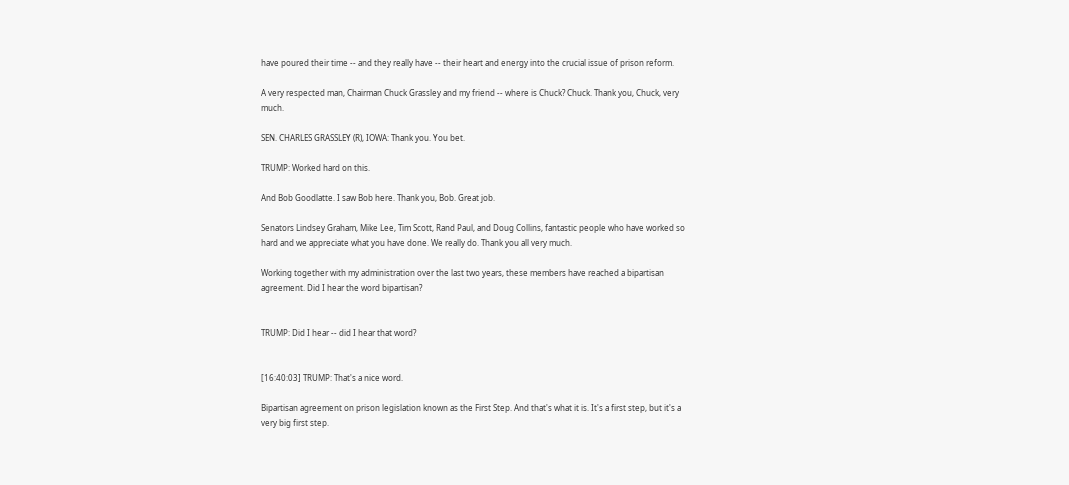have poured their time -- and they really have -- their heart and energy into the crucial issue of prison reform.

A very respected man, Chairman Chuck Grassley and my friend -- where is Chuck? Chuck. Thank you, Chuck, very much.

SEN. CHARLES GRASSLEY (R), IOWA: Thank you. You bet.

TRUMP: Worked hard on this.

And Bob Goodlatte. I saw Bob here. Thank you, Bob. Great job.

Senators Lindsey Graham, Mike Lee, Tim Scott, Rand Paul, and Doug Collins, fantastic people who have worked so hard and we appreciate what you have done. We really do. Thank you all very much.

Working together with my administration over the last two years, these members have reached a bipartisan agreement. Did I hear the word bipartisan?


TRUMP: Did I hear -- did I hear that word?


[16:40:03] TRUMP: That's a nice word.

Bipartisan agreement on prison legislation known as the First Step. And that's what it is. It's a first step, but it's a very big first step.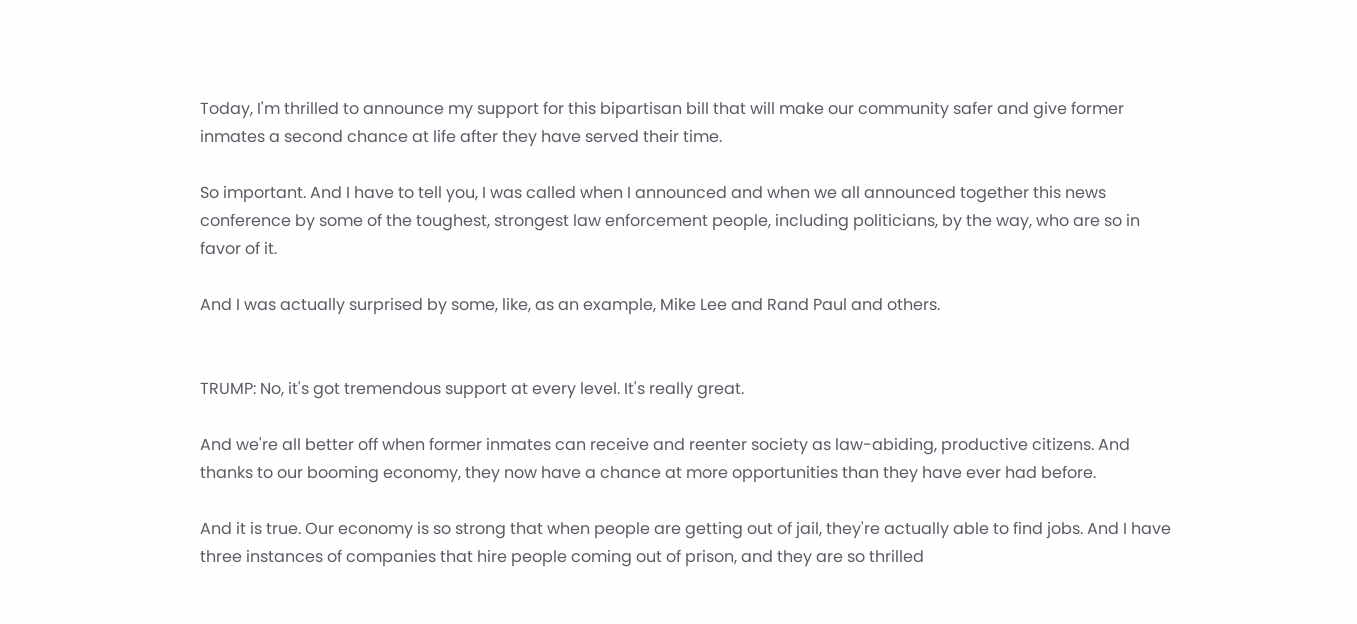Today, I'm thrilled to announce my support for this bipartisan bill that will make our community safer and give former inmates a second chance at life after they have served their time.

So important. And I have to tell you, I was called when I announced and when we all announced together this news conference by some of the toughest, strongest law enforcement people, including politicians, by the way, who are so in favor of it.

And I was actually surprised by some, like, as an example, Mike Lee and Rand Paul and others.


TRUMP: No, it's got tremendous support at every level. It's really great.

And we're all better off when former inmates can receive and reenter society as law-abiding, productive citizens. And thanks to our booming economy, they now have a chance at more opportunities than they have ever had before.

And it is true. Our economy is so strong that when people are getting out of jail, they're actually able to find jobs. And I have three instances of companies that hire people coming out of prison, and they are so thrilled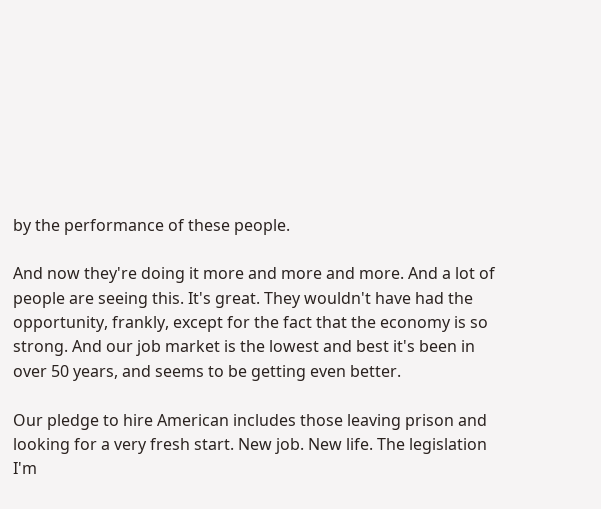by the performance of these people.

And now they're doing it more and more and more. And a lot of people are seeing this. It's great. They wouldn't have had the opportunity, frankly, except for the fact that the economy is so strong. And our job market is the lowest and best it's been in over 50 years, and seems to be getting even better.

Our pledge to hire American includes those leaving prison and looking for a very fresh start. New job. New life. The legislation I'm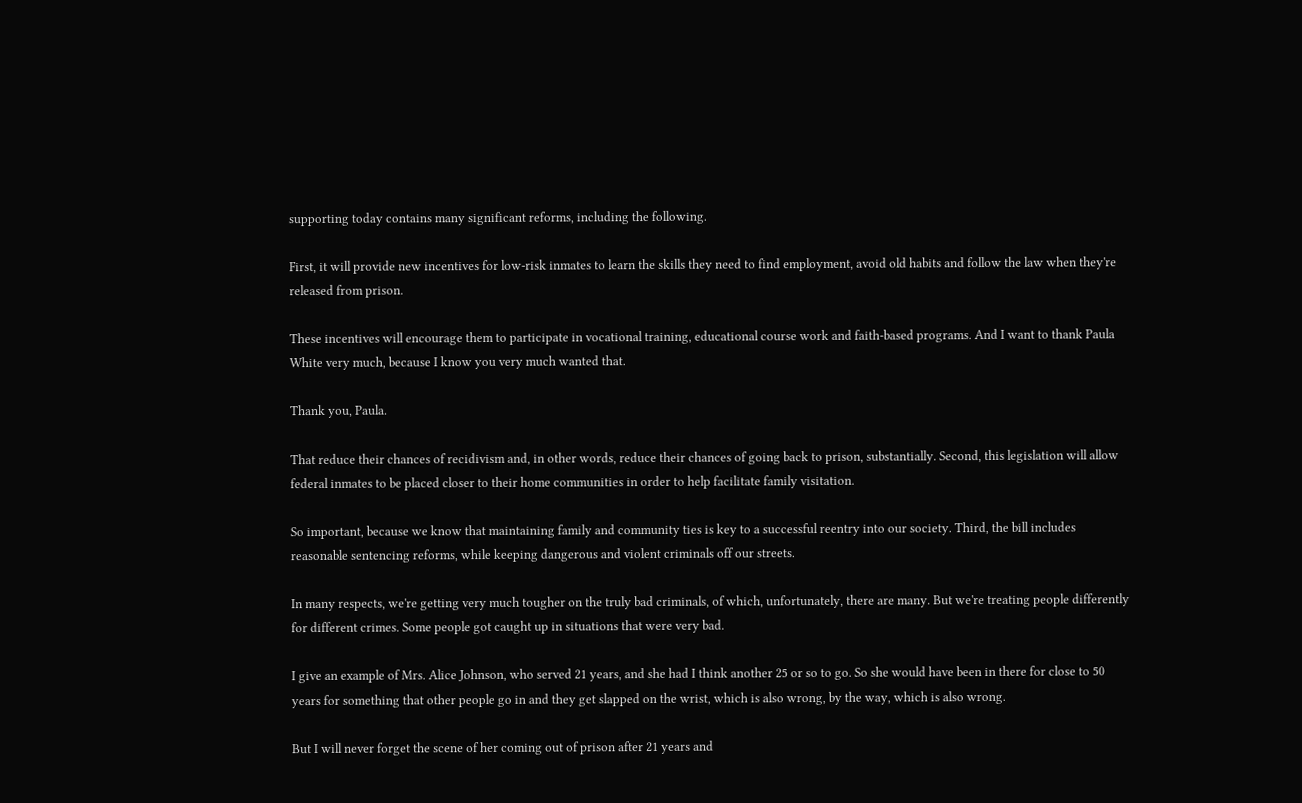supporting today contains many significant reforms, including the following.

First, it will provide new incentives for low-risk inmates to learn the skills they need to find employment, avoid old habits and follow the law when they're released from prison.

These incentives will encourage them to participate in vocational training, educational course work and faith-based programs. And I want to thank Paula White very much, because I know you very much wanted that.

Thank you, Paula.

That reduce their chances of recidivism and, in other words, reduce their chances of going back to prison, substantially. Second, this legislation will allow federal inmates to be placed closer to their home communities in order to help facilitate family visitation.

So important, because we know that maintaining family and community ties is key to a successful reentry into our society. Third, the bill includes reasonable sentencing reforms, while keeping dangerous and violent criminals off our streets.

In many respects, we're getting very much tougher on the truly bad criminals, of which, unfortunately, there are many. But we're treating people differently for different crimes. Some people got caught up in situations that were very bad.

I give an example of Mrs. Alice Johnson, who served 21 years, and she had I think another 25 or so to go. So she would have been in there for close to 50 years for something that other people go in and they get slapped on the wrist, which is also wrong, by the way, which is also wrong.

But I will never forget the scene of her coming out of prison after 21 years and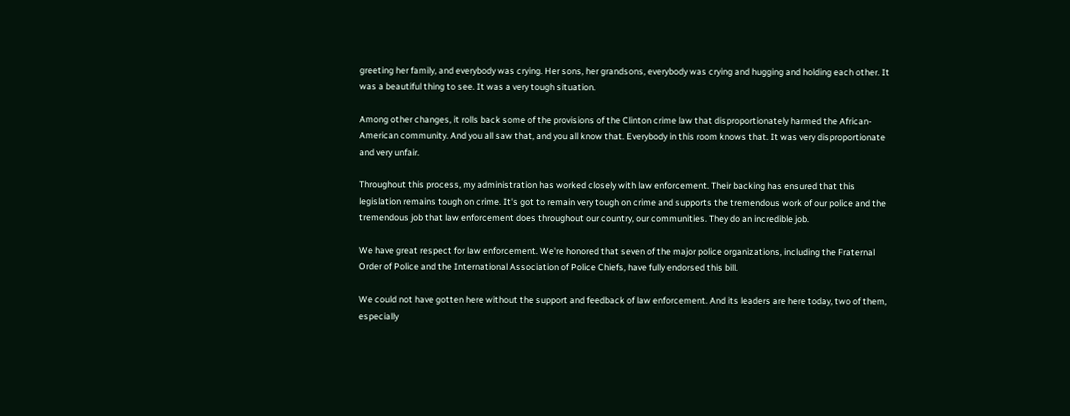greeting her family, and everybody was crying. Her sons, her grandsons, everybody was crying and hugging and holding each other. It was a beautiful thing to see. It was a very tough situation.

Among other changes, it rolls back some of the provisions of the Clinton crime law that disproportionately harmed the African-American community. And you all saw that, and you all know that. Everybody in this room knows that. It was very disproportionate and very unfair.

Throughout this process, my administration has worked closely with law enforcement. Their backing has ensured that this legislation remains tough on crime. It's got to remain very tough on crime and supports the tremendous work of our police and the tremendous job that law enforcement does throughout our country, our communities. They do an incredible job.

We have great respect for law enforcement. We're honored that seven of the major police organizations, including the Fraternal Order of Police and the International Association of Police Chiefs, have fully endorsed this bill.

We could not have gotten here without the support and feedback of law enforcement. And its leaders are here today, two of them, especially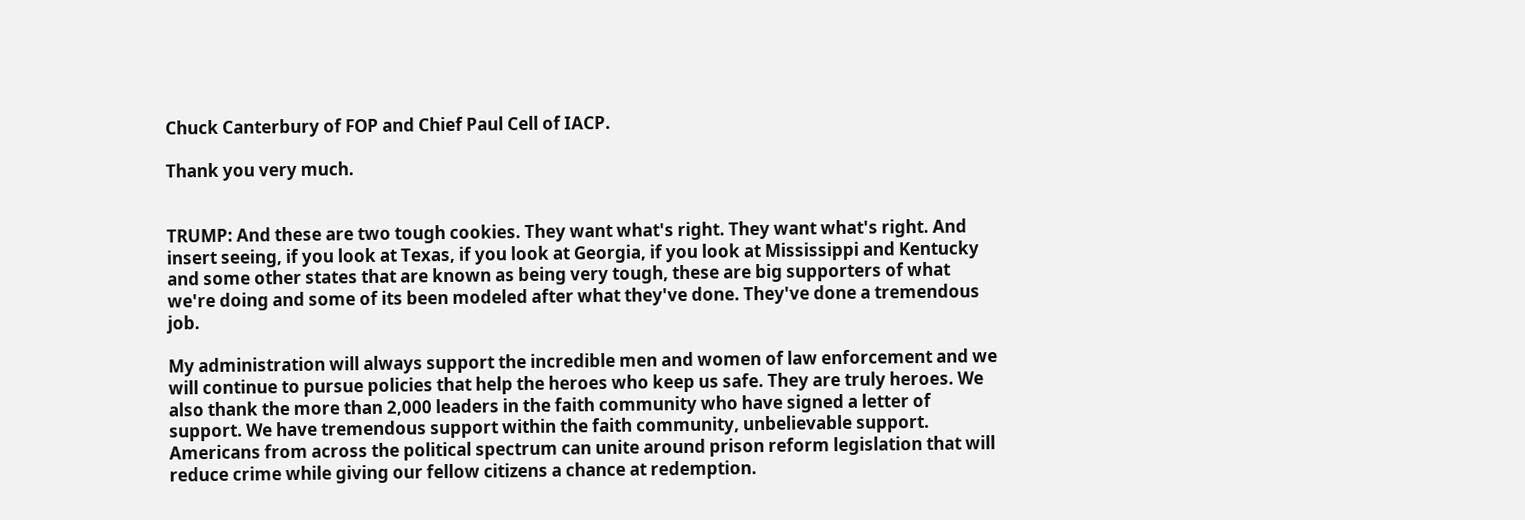Chuck Canterbury of FOP and Chief Paul Cell of IACP.

Thank you very much.


TRUMP: And these are two tough cookies. They want what's right. They want what's right. And insert seeing, if you look at Texas, if you look at Georgia, if you look at Mississippi and Kentucky and some other states that are known as being very tough, these are big supporters of what we're doing and some of its been modeled after what they've done. They've done a tremendous job.

My administration will always support the incredible men and women of law enforcement and we will continue to pursue policies that help the heroes who keep us safe. They are truly heroes. We also thank the more than 2,000 leaders in the faith community who have signed a letter of support. We have tremendous support within the faith community, unbelievable support. Americans from across the political spectrum can unite around prison reform legislation that will reduce crime while giving our fellow citizens a chance at redemption.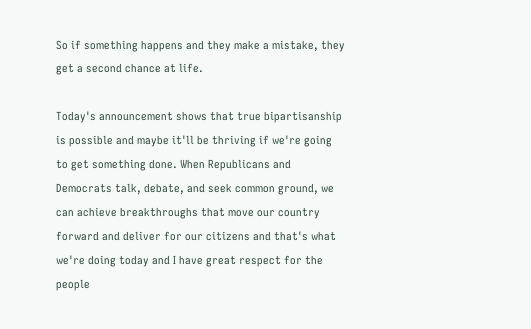So if something happens and they make a mistake, they get a second chance at life.

Today's announcement shows that true bipartisanship is possible and maybe it'll be thriving if we're going to get something done. When Republicans and Democrats talk, debate, and seek common ground, we can achieve breakthroughs that move our country forward and deliver for our citizens and that's what we're doing today and I have great respect for the people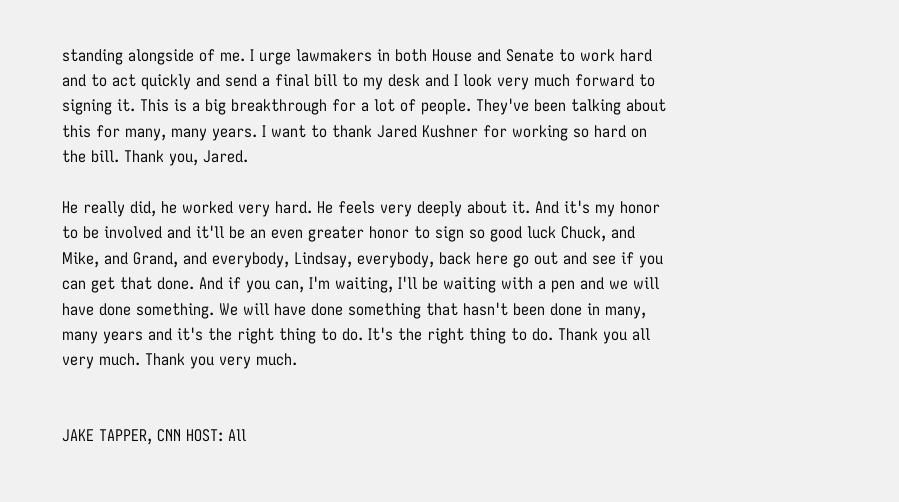standing alongside of me. I urge lawmakers in both House and Senate to work hard and to act quickly and send a final bill to my desk and I look very much forward to signing it. This is a big breakthrough for a lot of people. They've been talking about this for many, many years. I want to thank Jared Kushner for working so hard on the bill. Thank you, Jared.

He really did, he worked very hard. He feels very deeply about it. And it's my honor to be involved and it'll be an even greater honor to sign so good luck Chuck, and Mike, and Grand, and everybody, Lindsay, everybody, back here go out and see if you can get that done. And if you can, I'm waiting, I'll be waiting with a pen and we will have done something. We will have done something that hasn't been done in many, many years and it's the right thing to do. It's the right thing to do. Thank you all very much. Thank you very much.


JAKE TAPPER, CNN HOST: All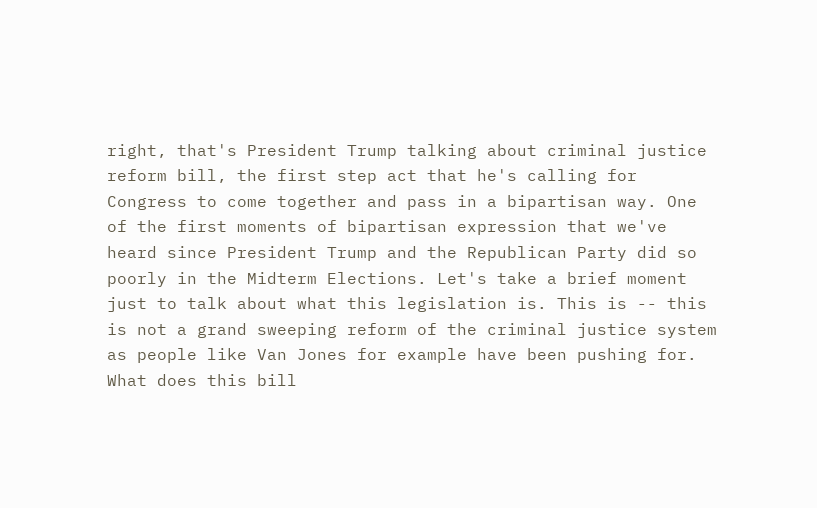right, that's President Trump talking about criminal justice reform bill, the first step act that he's calling for Congress to come together and pass in a bipartisan way. One of the first moments of bipartisan expression that we've heard since President Trump and the Republican Party did so poorly in the Midterm Elections. Let's take a brief moment just to talk about what this legislation is. This is -- this is not a grand sweeping reform of the criminal justice system as people like Van Jones for example have been pushing for. What does this bill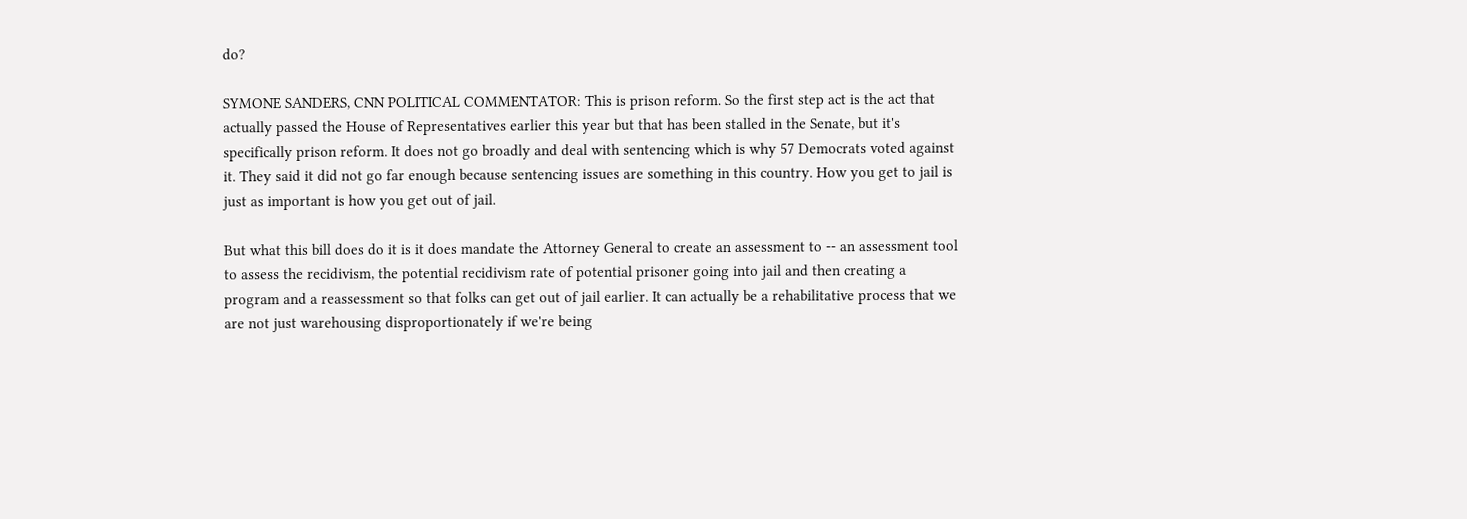do?

SYMONE SANDERS, CNN POLITICAL COMMENTATOR: This is prison reform. So the first step act is the act that actually passed the House of Representatives earlier this year but that has been stalled in the Senate, but it's specifically prison reform. It does not go broadly and deal with sentencing which is why 57 Democrats voted against it. They said it did not go far enough because sentencing issues are something in this country. How you get to jail is just as important is how you get out of jail.

But what this bill does do it is it does mandate the Attorney General to create an assessment to -- an assessment tool to assess the recidivism, the potential recidivism rate of potential prisoner going into jail and then creating a program and a reassessment so that folks can get out of jail earlier. It can actually be a rehabilitative process that we are not just warehousing disproportionately if we're being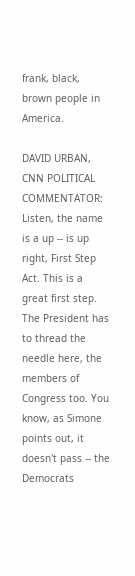frank, black, brown people in America.

DAVID URBAN, CNN POLITICAL COMMENTATOR: Listen, the name is a up -- is up right, First Step Act. This is a great first step. The President has to thread the needle here, the members of Congress too. You know, as Simone points out, it doesn't pass -- the Democrats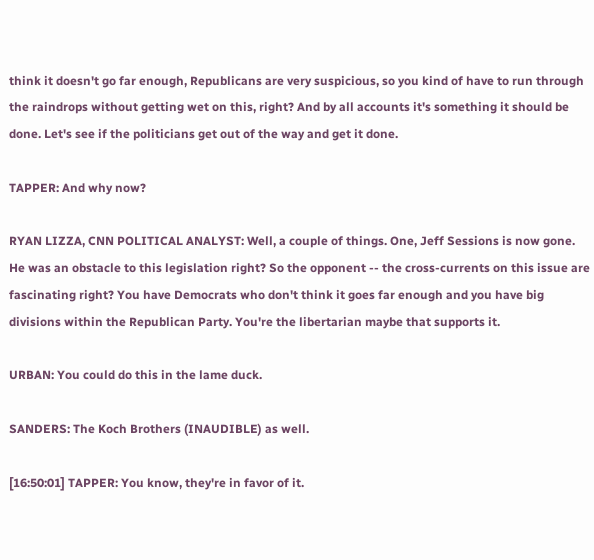think it doesn't go far enough, Republicans are very suspicious, so you kind of have to run through the raindrops without getting wet on this, right? And by all accounts it's something it should be done. Let's see if the politicians get out of the way and get it done.

TAPPER: And why now?

RYAN LIZZA, CNN POLITICAL ANALYST: Well, a couple of things. One, Jeff Sessions is now gone. He was an obstacle to this legislation right? So the opponent -- the cross-currents on this issue are fascinating right? You have Democrats who don't think it goes far enough and you have big divisions within the Republican Party. You're the libertarian maybe that supports it.

URBAN: You could do this in the lame duck.

SANDERS: The Koch Brothers (INAUDIBLE) as well.

[16:50:01] TAPPER: You know, they're in favor of it.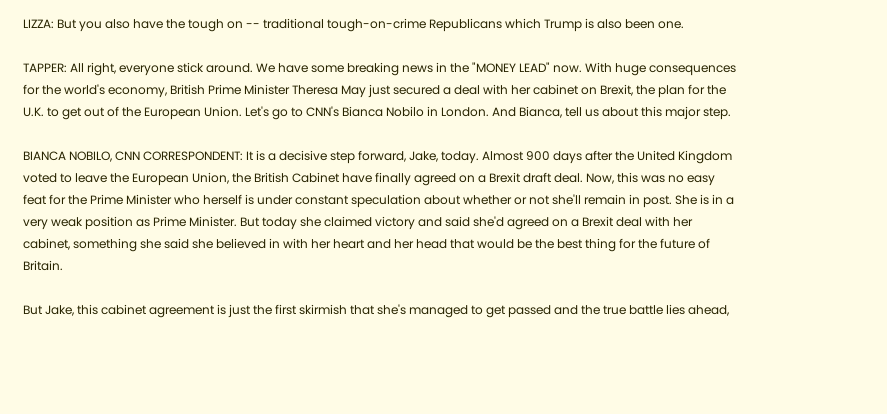LIZZA: But you also have the tough on -- traditional tough-on-crime Republicans which Trump is also been one.

TAPPER: All right, everyone stick around. We have some breaking news in the "MONEY LEAD" now. With huge consequences for the world's economy, British Prime Minister Theresa May just secured a deal with her cabinet on Brexit, the plan for the U.K. to get out of the European Union. Let's go to CNN's Bianca Nobilo in London. And Bianca, tell us about this major step.

BIANCA NOBILO, CNN CORRESPONDENT: It is a decisive step forward, Jake, today. Almost 900 days after the United Kingdom voted to leave the European Union, the British Cabinet have finally agreed on a Brexit draft deal. Now, this was no easy feat for the Prime Minister who herself is under constant speculation about whether or not she'll remain in post. She is in a very weak position as Prime Minister. But today she claimed victory and said she'd agreed on a Brexit deal with her cabinet, something she said she believed in with her heart and her head that would be the best thing for the future of Britain.

But Jake, this cabinet agreement is just the first skirmish that she's managed to get passed and the true battle lies ahead,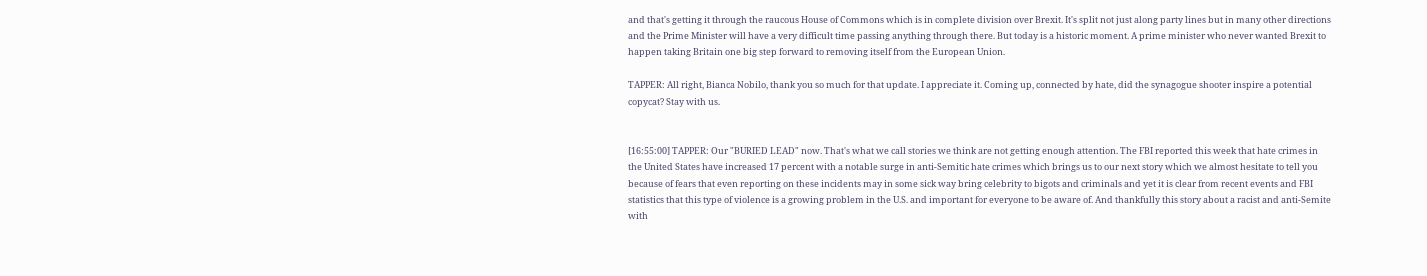and that's getting it through the raucous House of Commons which is in complete division over Brexit. It's split not just along party lines but in many other directions and the Prime Minister will have a very difficult time passing anything through there. But today is a historic moment. A prime minister who never wanted Brexit to happen taking Britain one big step forward to removing itself from the European Union.

TAPPER: All right, Bianca Nobilo, thank you so much for that update. I appreciate it. Coming up, connected by hate, did the synagogue shooter inspire a potential copycat? Stay with us.


[16:55:00] TAPPER: Our "BURIED LEAD" now. That's what we call stories we think are not getting enough attention. The FBI reported this week that hate crimes in the United States have increased 17 percent with a notable surge in anti-Semitic hate crimes which brings us to our next story which we almost hesitate to tell you because of fears that even reporting on these incidents may in some sick way bring celebrity to bigots and criminals and yet it is clear from recent events and FBI statistics that this type of violence is a growing problem in the U.S. and important for everyone to be aware of. And thankfully this story about a racist and anti-Semite with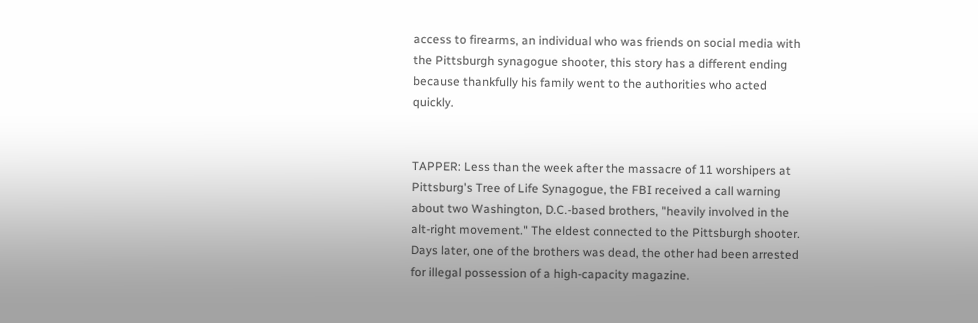access to firearms, an individual who was friends on social media with the Pittsburgh synagogue shooter, this story has a different ending because thankfully his family went to the authorities who acted quickly.


TAPPER: Less than the week after the massacre of 11 worshipers at Pittsburg's Tree of Life Synagogue, the FBI received a call warning about two Washington, D.C.-based brothers, "heavily involved in the alt-right movement." The eldest connected to the Pittsburgh shooter. Days later, one of the brothers was dead, the other had been arrested for illegal possession of a high-capacity magazine.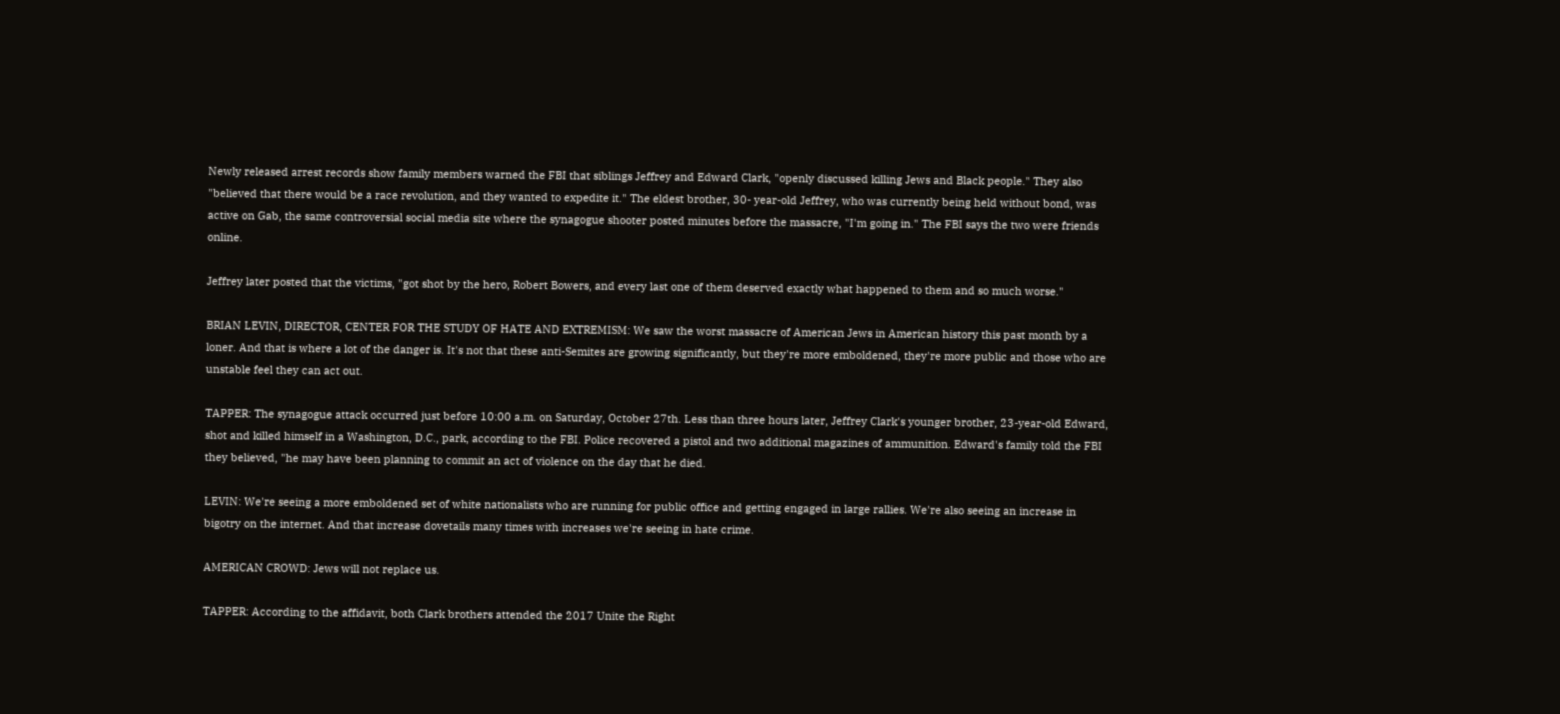Newly released arrest records show family members warned the FBI that siblings Jeffrey and Edward Clark, "openly discussed killing Jews and Black people." They also "believed that there would be a race revolution, and they wanted to expedite it." The eldest brother, 30- year-old Jeffrey, who was currently being held without bond, was active on Gab, the same controversial social media site where the synagogue shooter posted minutes before the massacre, "I'm going in." The FBI says the two were friends online.

Jeffrey later posted that the victims, "got shot by the hero, Robert Bowers, and every last one of them deserved exactly what happened to them and so much worse."

BRIAN LEVIN, DIRECTOR, CENTER FOR THE STUDY OF HATE AND EXTREMISM: We saw the worst massacre of American Jews in American history this past month by a loner. And that is where a lot of the danger is. It's not that these anti-Semites are growing significantly, but they're more emboldened, they're more public and those who are unstable feel they can act out.

TAPPER: The synagogue attack occurred just before 10:00 a.m. on Saturday, October 27th. Less than three hours later, Jeffrey Clark's younger brother, 23-year-old Edward, shot and killed himself in a Washington, D.C., park, according to the FBI. Police recovered a pistol and two additional magazines of ammunition. Edward's family told the FBI they believed, "he may have been planning to commit an act of violence on the day that he died.

LEVIN: We're seeing a more emboldened set of white nationalists who are running for public office and getting engaged in large rallies. We're also seeing an increase in bigotry on the internet. And that increase dovetails many times with increases we're seeing in hate crime.

AMERICAN CROWD: Jews will not replace us.

TAPPER: According to the affidavit, both Clark brothers attended the 2017 Unite the Right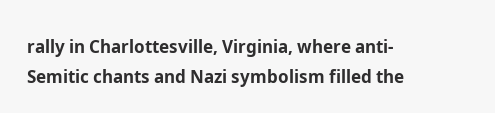rally in Charlottesville, Virginia, where anti- Semitic chants and Nazi symbolism filled the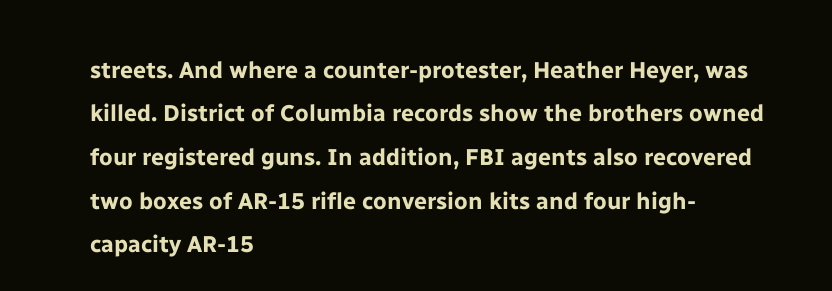streets. And where a counter-protester, Heather Heyer, was killed. District of Columbia records show the brothers owned four registered guns. In addition, FBI agents also recovered two boxes of AR-15 rifle conversion kits and four high-capacity AR-15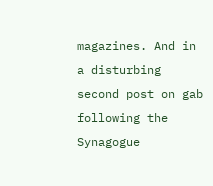magazines. And in a disturbing second post on gab following the Synagogue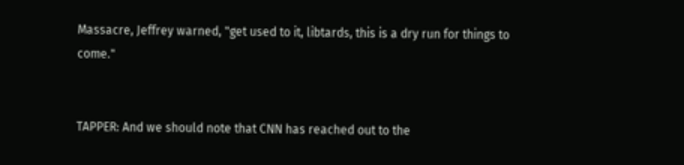Massacre, Jeffrey warned, "get used to it, libtards, this is a dry run for things to come."


TAPPER: And we should note that CNN has reached out to the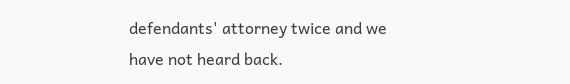defendants' attorney twice and we have not heard back.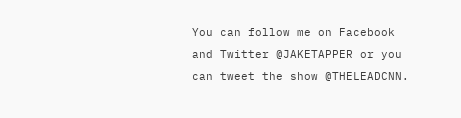You can follow me on Facebook and Twitter @JAKETAPPER or you can tweet the show @THELEADCNN.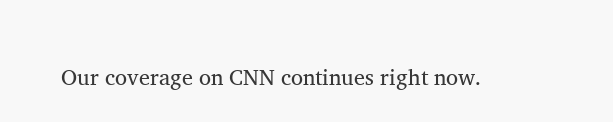Our coverage on CNN continues right now.